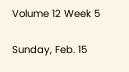Volume 12 Week 5

Sunday, Feb. 15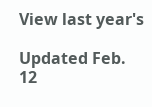View last year's

Updated Feb. 12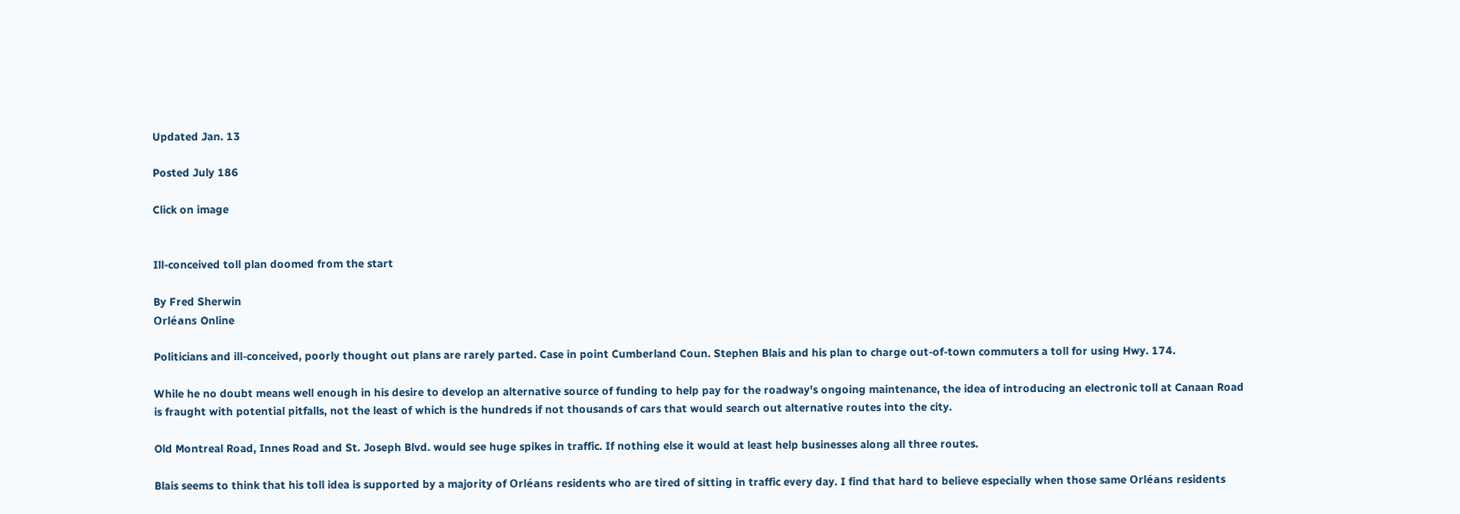Updated Jan. 13

Posted July 186

Click on image


Ill-conceived toll plan doomed from the start

By Fred Sherwin
Orléans Online

Politicians and ill-conceived, poorly thought out plans are rarely parted. Case in point Cumberland Coun. Stephen Blais and his plan to charge out-of-town commuters a toll for using Hwy. 174.

While he no doubt means well enough in his desire to develop an alternative source of funding to help pay for the roadway's ongoing maintenance, the idea of introducing an electronic toll at Canaan Road is fraught with potential pitfalls, not the least of which is the hundreds if not thousands of cars that would search out alternative routes into the city.

Old Montreal Road, Innes Road and St. Joseph Blvd. would see huge spikes in traffic. If nothing else it would at least help businesses along all three routes.

Blais seems to think that his toll idea is supported by a majority of Orléans residents who are tired of sitting in traffic every day. I find that hard to believe especially when those same Orléans residents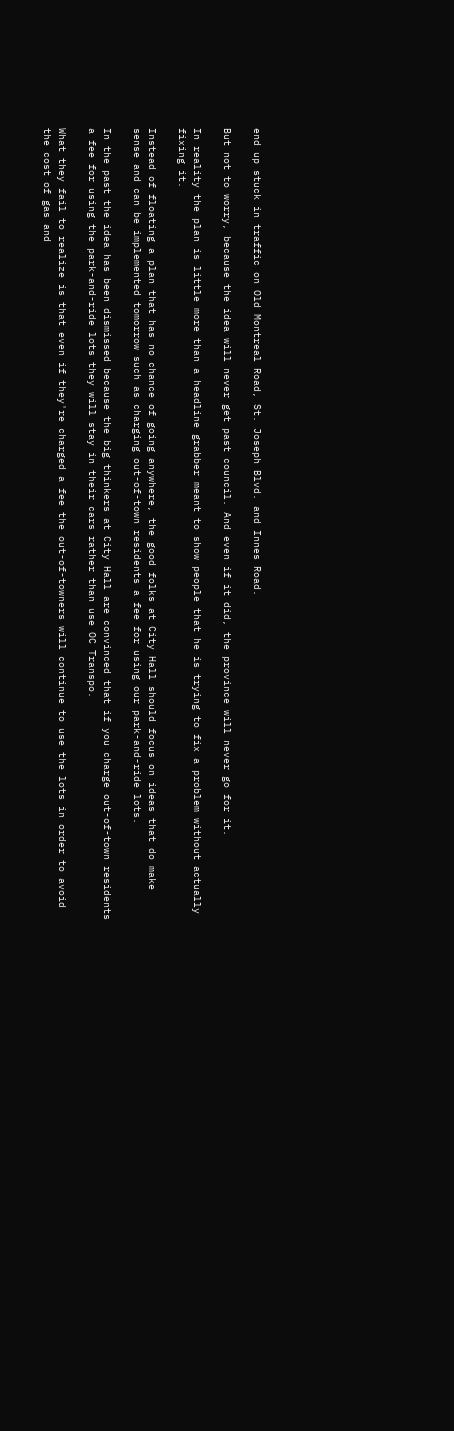end up stuck in traffic on Old Montreal Road, St. Joseph Blvd. and Innes Road.

But not to worry, because the idea will never get past council. And even if it did, the province will never go for it.

In reality the plan is little more than a headline grabber meant to show people that he is trying to fix a problem without actually fixing it.

Instead of floating a plan that has no chance of going anywhere, the good folks at City Hall should focus on ideas that do make sense and can be implemented tomorrow such as charging out-of-town residents a fee for using our park-and-ride lots.

In the past the idea has been dismissed because the big thinkers at City Hall are convinced that if you charge out-of-town residents a fee for using the park-and-ride lots they will stay in their cars rather than use OC Transpo.

What they fail to realize is that even if they're charged a fee the out-of-towners will continue to use the lots in order to avoid the cost of gas and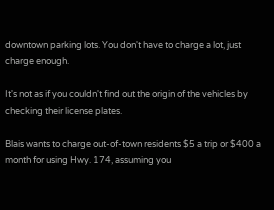downtown parking lots. You don't have to charge a lot, just charge enough.

It's not as if you couldn't find out the origin of the vehicles by checking their license plates.

Blais wants to charge out-of-town residents $5 a trip or $400 a month for using Hwy. 174, assuming you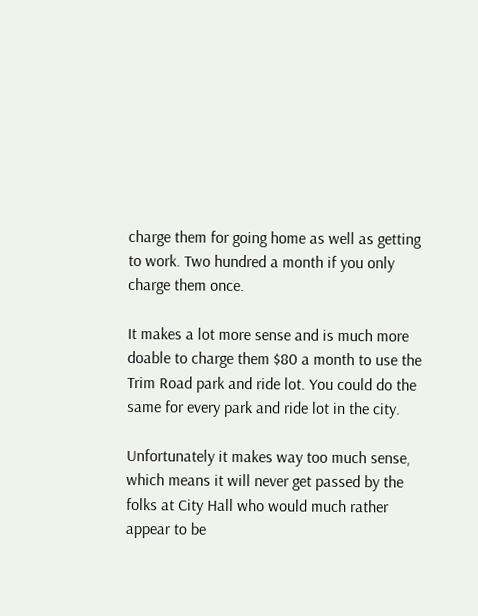charge them for going home as well as getting to work. Two hundred a month if you only charge them once.

It makes a lot more sense and is much more doable to charge them $80 a month to use the Trim Road park and ride lot. You could do the same for every park and ride lot in the city.

Unfortunately it makes way too much sense, which means it will never get passed by the folks at City Hall who would much rather appear to be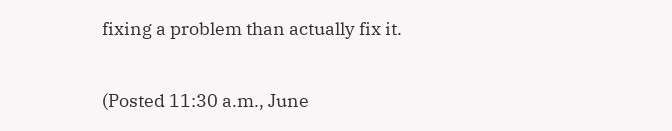fixing a problem than actually fix it.

(Posted 11:30 a.m., June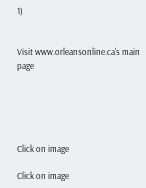1)


Visit www.orleansonline.ca's main page





Click on image

Click on image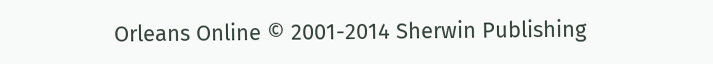Orleans Online © 2001-2014 Sherwin Publishing